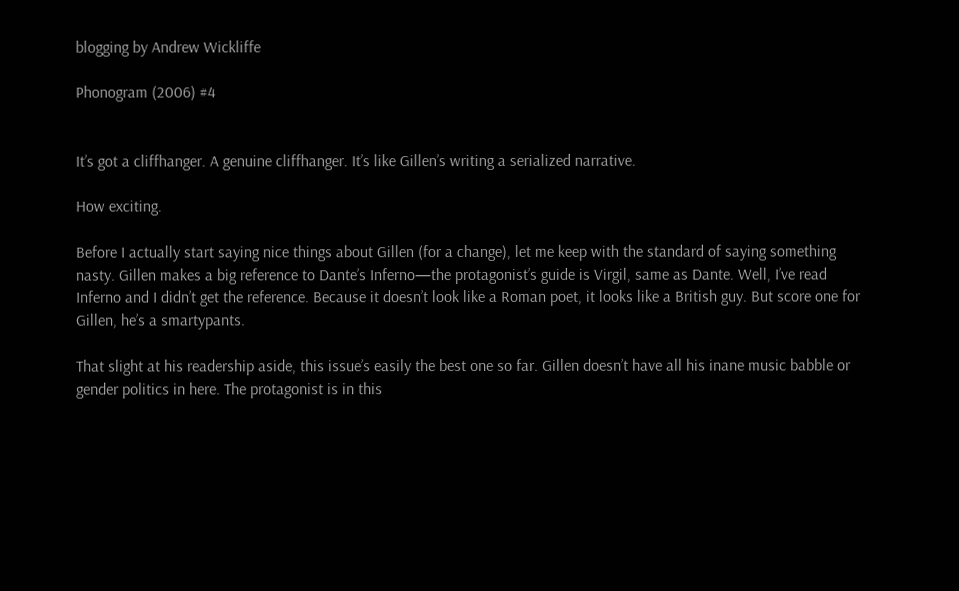blogging by Andrew Wickliffe

Phonogram (2006) #4


It’s got a cliffhanger. A genuine cliffhanger. It’s like Gillen’s writing a serialized narrative.

How exciting.

Before I actually start saying nice things about Gillen (for a change), let me keep with the standard of saying something nasty. Gillen makes a big reference to Dante’s Inferno—the protagonist’s guide is Virgil, same as Dante. Well, I’ve read Inferno and I didn’t get the reference. Because it doesn’t look like a Roman poet, it looks like a British guy. But score one for Gillen, he’s a smartypants.

That slight at his readership aside, this issue’s easily the best one so far. Gillen doesn’t have all his inane music babble or gender politics in here. The protagonist is in this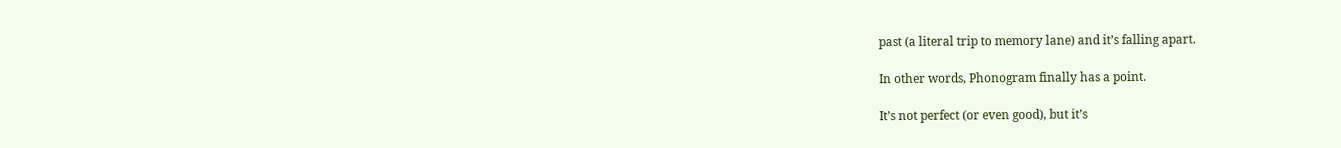past (a literal trip to memory lane) and it’s falling apart.

In other words, Phonogram finally has a point.

It’s not perfect (or even good), but it’s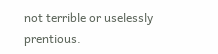not terrible or uselessly prentious.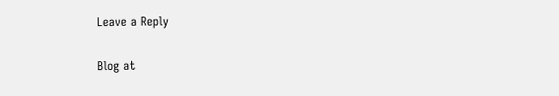Leave a Reply

Blog at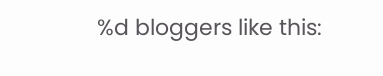%d bloggers like this: